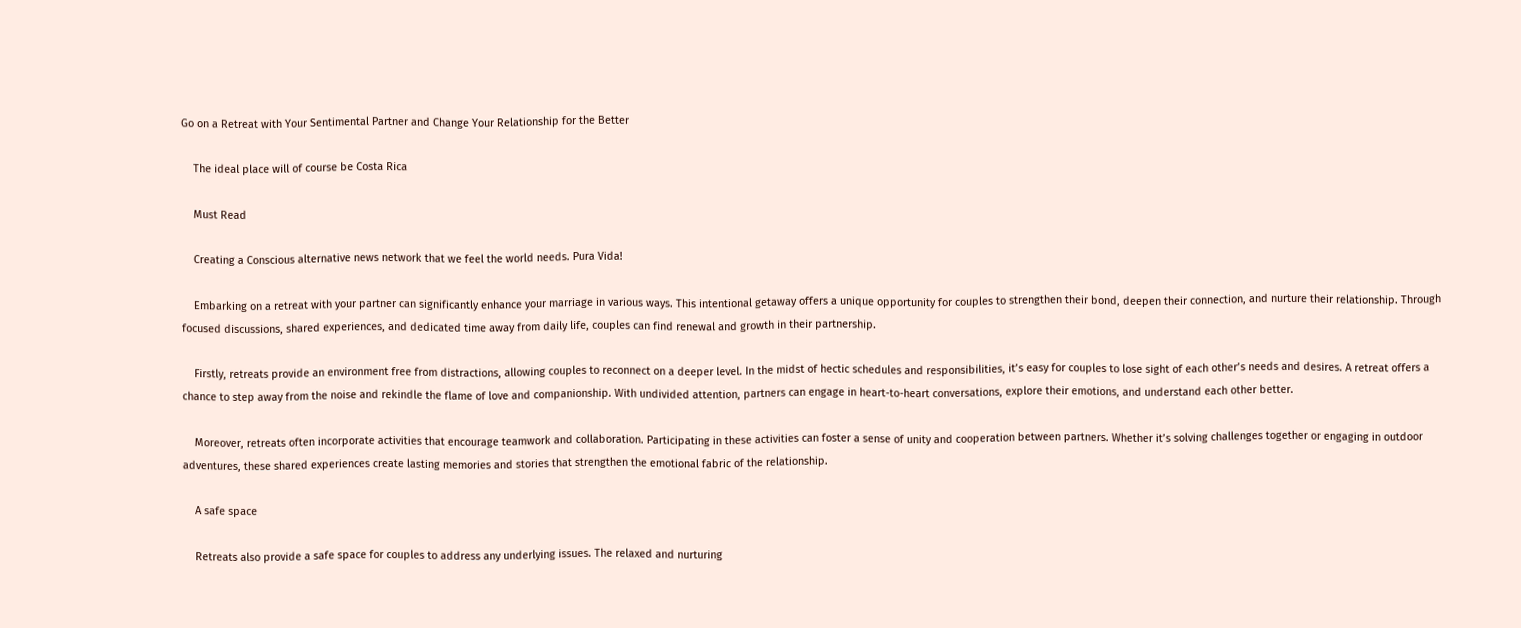Go on a Retreat with Your Sentimental Partner and Change Your Relationship for the Better

    The ideal place will of course be Costa Rica

    Must Read

    Creating a Conscious alternative news network that we feel the world needs. Pura Vida!

    Embarking on a retreat with your partner can significantly enhance your marriage in various ways. This intentional getaway offers a unique opportunity for couples to strengthen their bond, deepen their connection, and nurture their relationship. Through focused discussions, shared experiences, and dedicated time away from daily life, couples can find renewal and growth in their partnership.

    Firstly, retreats provide an environment free from distractions, allowing couples to reconnect on a deeper level. In the midst of hectic schedules and responsibilities, it’s easy for couples to lose sight of each other’s needs and desires. A retreat offers a chance to step away from the noise and rekindle the flame of love and companionship. With undivided attention, partners can engage in heart-to-heart conversations, explore their emotions, and understand each other better.

    Moreover, retreats often incorporate activities that encourage teamwork and collaboration. Participating in these activities can foster a sense of unity and cooperation between partners. Whether it’s solving challenges together or engaging in outdoor adventures, these shared experiences create lasting memories and stories that strengthen the emotional fabric of the relationship.

    A safe space

    Retreats also provide a safe space for couples to address any underlying issues. The relaxed and nurturing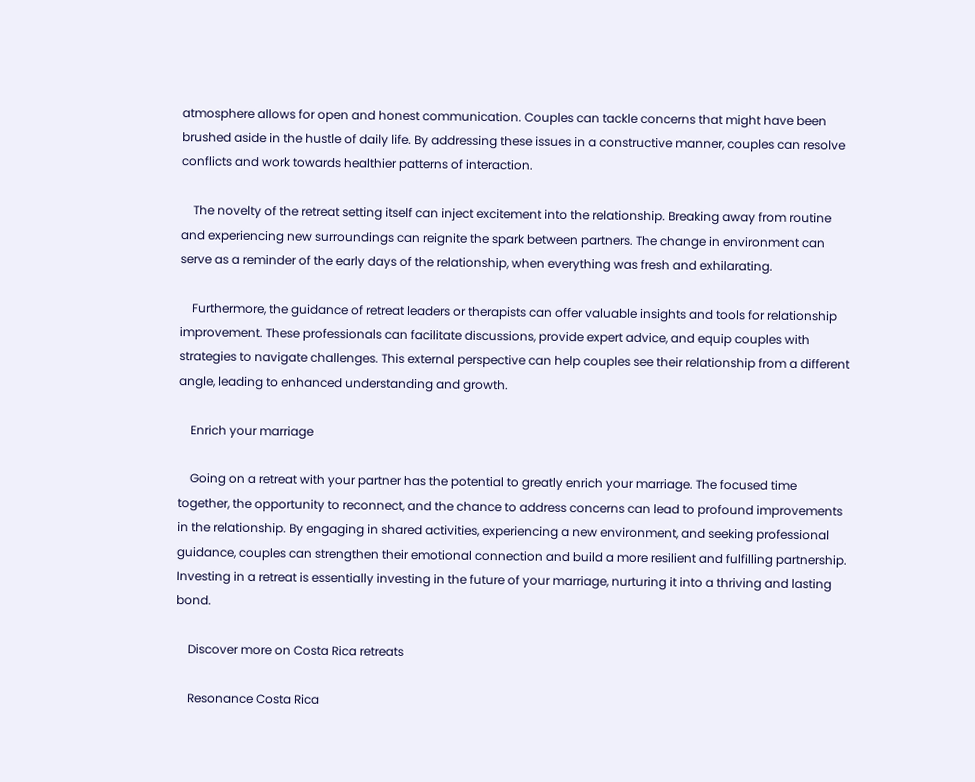atmosphere allows for open and honest communication. Couples can tackle concerns that might have been brushed aside in the hustle of daily life. By addressing these issues in a constructive manner, couples can resolve conflicts and work towards healthier patterns of interaction.

    The novelty of the retreat setting itself can inject excitement into the relationship. Breaking away from routine and experiencing new surroundings can reignite the spark between partners. The change in environment can serve as a reminder of the early days of the relationship, when everything was fresh and exhilarating.

    Furthermore, the guidance of retreat leaders or therapists can offer valuable insights and tools for relationship improvement. These professionals can facilitate discussions, provide expert advice, and equip couples with strategies to navigate challenges. This external perspective can help couples see their relationship from a different angle, leading to enhanced understanding and growth.

    Enrich your marriage

    Going on a retreat with your partner has the potential to greatly enrich your marriage. The focused time together, the opportunity to reconnect, and the chance to address concerns can lead to profound improvements in the relationship. By engaging in shared activities, experiencing a new environment, and seeking professional guidance, couples can strengthen their emotional connection and build a more resilient and fulfilling partnership. Investing in a retreat is essentially investing in the future of your marriage, nurturing it into a thriving and lasting bond.

    Discover more on Costa Rica retreats

    Resonance Costa Rica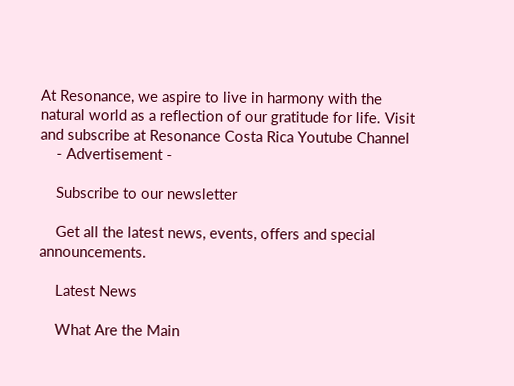At Resonance, we aspire to live in harmony with the natural world as a reflection of our gratitude for life. Visit and subscribe at Resonance Costa Rica Youtube Channel
    - Advertisement -

    Subscribe to our newsletter

    Get all the latest news, events, offers and special announcements.

    Latest News

    What Are the Main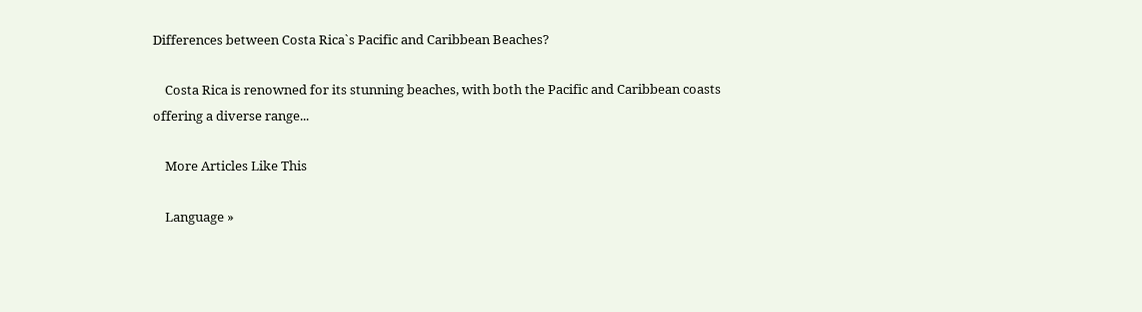Differences between Costa Rica`s Pacific and Caribbean Beaches?

    Costa Rica is renowned for its stunning beaches, with both the Pacific and Caribbean coasts offering a diverse range...

    More Articles Like This

    Language »